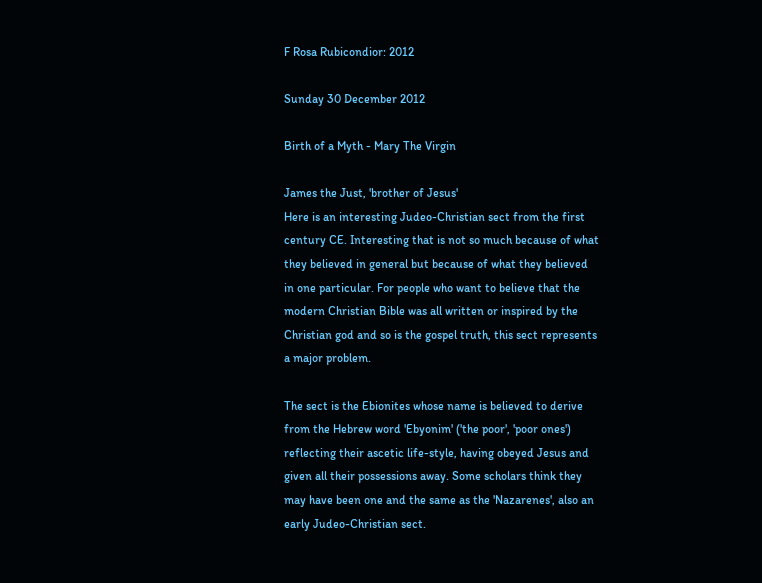F Rosa Rubicondior: 2012

Sunday 30 December 2012

Birth of a Myth - Mary The Virgin

James the Just, 'brother of Jesus'
Here is an interesting Judeo-Christian sect from the first century CE. Interesting that is not so much because of what they believed in general but because of what they believed in one particular. For people who want to believe that the modern Christian Bible was all written or inspired by the Christian god and so is the gospel truth, this sect represents a major problem.

The sect is the Ebionites whose name is believed to derive from the Hebrew word 'Ebyonim' ('the poor', 'poor ones') reflecting their ascetic life-style, having obeyed Jesus and given all their possessions away. Some scholars think they may have been one and the same as the 'Nazarenes', also an early Judeo-Christian sect.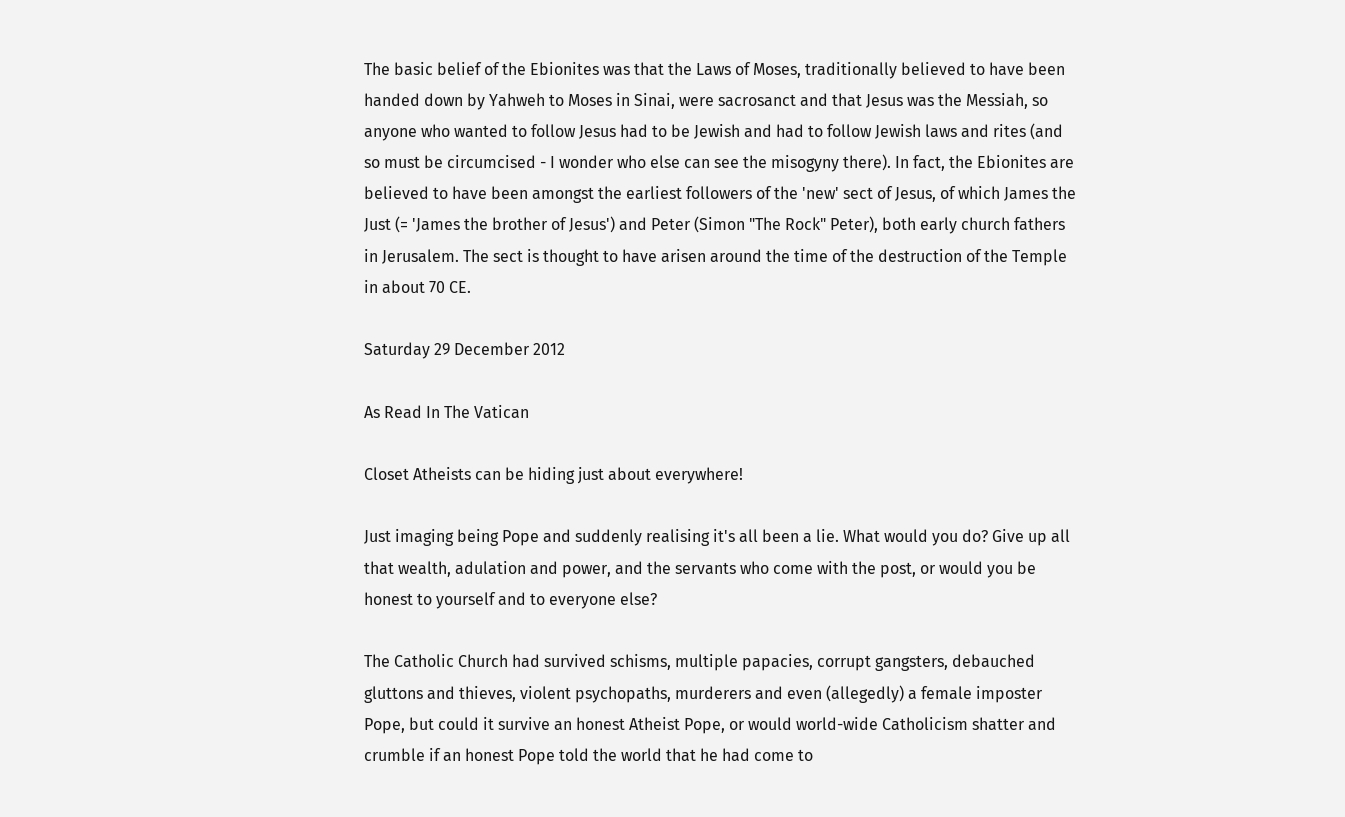The basic belief of the Ebionites was that the Laws of Moses, traditionally believed to have been handed down by Yahweh to Moses in Sinai, were sacrosanct and that Jesus was the Messiah, so anyone who wanted to follow Jesus had to be Jewish and had to follow Jewish laws and rites (and so must be circumcised - I wonder who else can see the misogyny there). In fact, the Ebionites are believed to have been amongst the earliest followers of the 'new' sect of Jesus, of which James the Just (= 'James the brother of Jesus') and Peter (Simon "The Rock" Peter), both early church fathers in Jerusalem. The sect is thought to have arisen around the time of the destruction of the Temple in about 70 CE.

Saturday 29 December 2012

As Read In The Vatican

Closet Atheists can be hiding just about everywhere!

Just imaging being Pope and suddenly realising it's all been a lie. What would you do? Give up all that wealth, adulation and power, and the servants who come with the post, or would you be honest to yourself and to everyone else?

The Catholic Church had survived schisms, multiple papacies, corrupt gangsters, debauched gluttons and thieves, violent psychopaths, murderers and even (allegedly) a female imposter Pope, but could it survive an honest Atheist Pope, or would world-wide Catholicism shatter and crumble if an honest Pope told the world that he had come to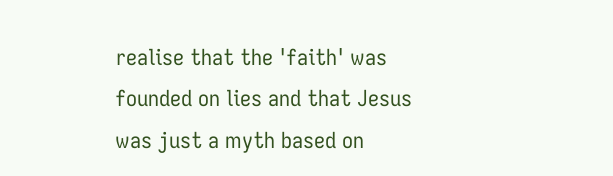realise that the 'faith' was founded on lies and that Jesus was just a myth based on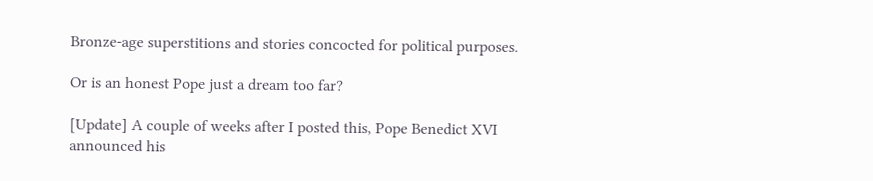Bronze-age superstitions and stories concocted for political purposes.

Or is an honest Pope just a dream too far?

[Update] A couple of weeks after I posted this, Pope Benedict XVI announced his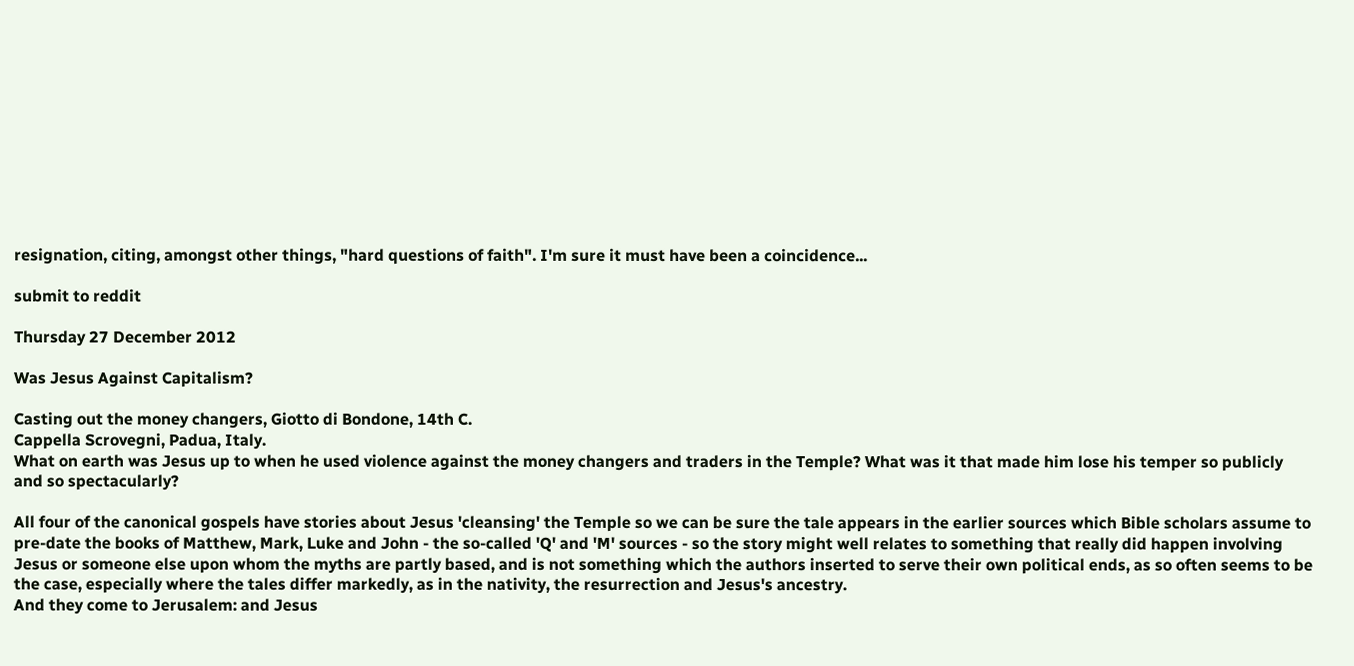resignation, citing, amongst other things, "hard questions of faith". I'm sure it must have been a coincidence...

submit to reddit

Thursday 27 December 2012

Was Jesus Against Capitalism?

Casting out the money changers, Giotto di Bondone, 14th C.
Cappella Scrovegni, Padua, Italy.
What on earth was Jesus up to when he used violence against the money changers and traders in the Temple? What was it that made him lose his temper so publicly and so spectacularly?

All four of the canonical gospels have stories about Jesus 'cleansing' the Temple so we can be sure the tale appears in the earlier sources which Bible scholars assume to pre-date the books of Matthew, Mark, Luke and John - the so-called 'Q' and 'M' sources - so the story might well relates to something that really did happen involving Jesus or someone else upon whom the myths are partly based, and is not something which the authors inserted to serve their own political ends, as so often seems to be the case, especially where the tales differ markedly, as in the nativity, the resurrection and Jesus's ancestry.
And they come to Jerusalem: and Jesus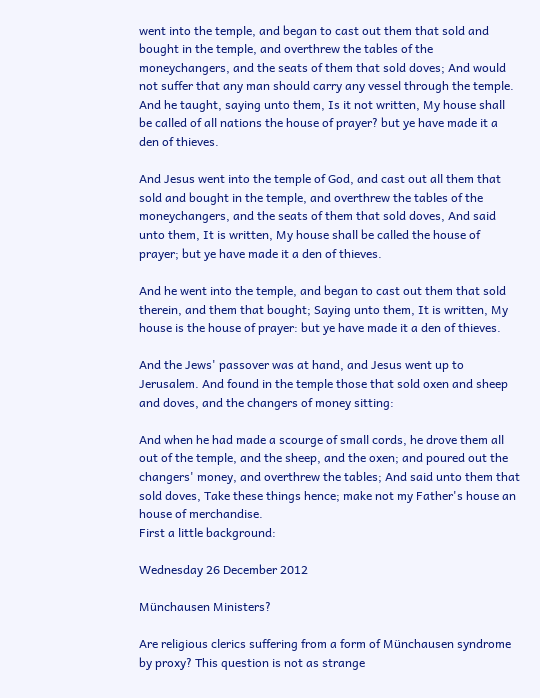went into the temple, and began to cast out them that sold and bought in the temple, and overthrew the tables of the moneychangers, and the seats of them that sold doves; And would not suffer that any man should carry any vessel through the temple. And he taught, saying unto them, Is it not written, My house shall be called of all nations the house of prayer? but ye have made it a den of thieves.

And Jesus went into the temple of God, and cast out all them that sold and bought in the temple, and overthrew the tables of the moneychangers, and the seats of them that sold doves, And said unto them, It is written, My house shall be called the house of prayer; but ye have made it a den of thieves.

And he went into the temple, and began to cast out them that sold therein, and them that bought; Saying unto them, It is written, My house is the house of prayer: but ye have made it a den of thieves.

And the Jews' passover was at hand, and Jesus went up to Jerusalem. And found in the temple those that sold oxen and sheep and doves, and the changers of money sitting:

And when he had made a scourge of small cords, he drove them all out of the temple, and the sheep, and the oxen; and poured out the changers' money, and overthrew the tables; And said unto them that sold doves, Take these things hence; make not my Father's house an house of merchandise.
First a little background:

Wednesday 26 December 2012

Münchausen Ministers?

Are religious clerics suffering from a form of Münchausen syndrome by proxy? This question is not as strange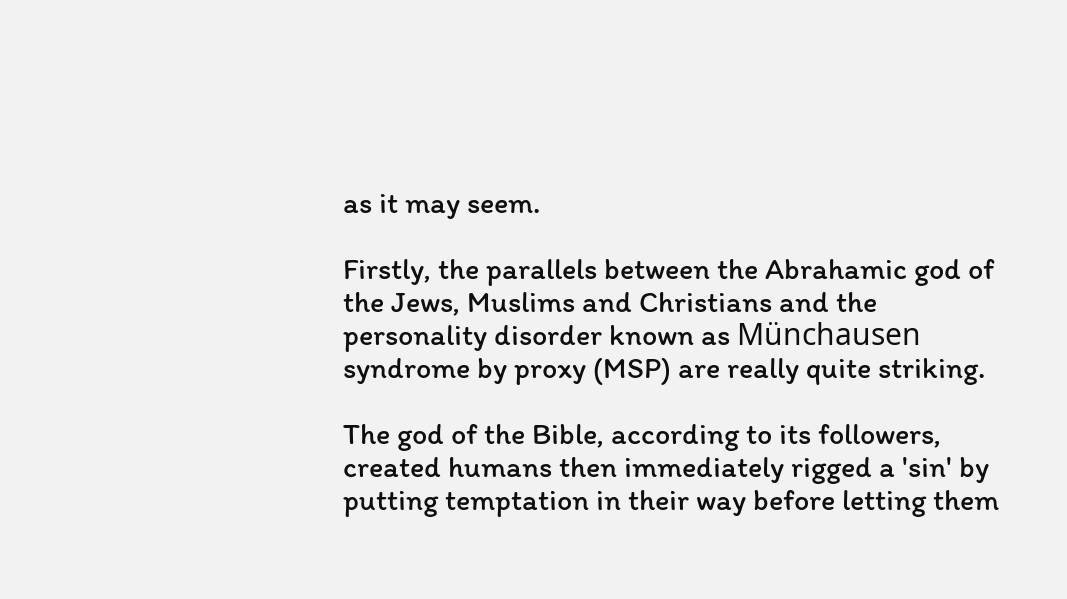as it may seem.

Firstly, the parallels between the Abrahamic god of the Jews, Muslims and Christians and the personality disorder known as Münchausen syndrome by proxy (MSP) are really quite striking.

The god of the Bible, according to its followers, created humans then immediately rigged a 'sin' by putting temptation in their way before letting them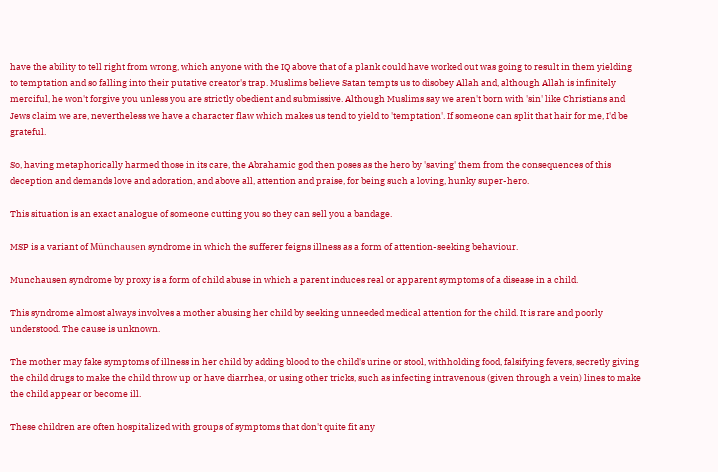have the ability to tell right from wrong, which anyone with the IQ above that of a plank could have worked out was going to result in them yielding to temptation and so falling into their putative creator's trap. Muslims believe Satan tempts us to disobey Allah and, although Allah is infinitely merciful, he won't forgive you unless you are strictly obedient and submissive. Although Muslims say we aren't born with 'sin' like Christians and Jews claim we are, nevertheless we have a character flaw which makes us tend to yield to 'temptation'. If someone can split that hair for me, I'd be grateful.

So, having metaphorically harmed those in its care, the Abrahamic god then poses as the hero by 'saving' them from the consequences of this deception and demands love and adoration, and above all, attention and praise, for being such a loving, hunky super-hero.

This situation is an exact analogue of someone cutting you so they can sell you a bandage.

MSP is a variant of Münchausen syndrome in which the sufferer feigns illness as a form of attention-seeking behaviour.

Munchausen syndrome by proxy is a form of child abuse in which a parent induces real or apparent symptoms of a disease in a child.

This syndrome almost always involves a mother abusing her child by seeking unneeded medical attention for the child. It is rare and poorly understood. The cause is unknown.

The mother may fake symptoms of illness in her child by adding blood to the child's urine or stool, withholding food, falsifying fevers, secretly giving the child drugs to make the child throw up or have diarrhea, or using other tricks, such as infecting intravenous (given through a vein) lines to make the child appear or become ill.

These children are often hospitalized with groups of symptoms that don't quite fit any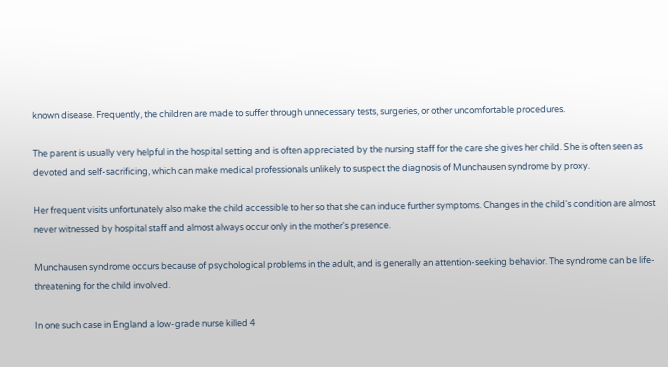known disease. Frequently, the children are made to suffer through unnecessary tests, surgeries, or other uncomfortable procedures.

The parent is usually very helpful in the hospital setting and is often appreciated by the nursing staff for the care she gives her child. She is often seen as devoted and self-sacrificing, which can make medical professionals unlikely to suspect the diagnosis of Munchausen syndrome by proxy.

Her frequent visits unfortunately also make the child accessible to her so that she can induce further symptoms. Changes in the child's condition are almost never witnessed by hospital staff and almost always occur only in the mother's presence.

Munchausen syndrome occurs because of psychological problems in the adult, and is generally an attention-seeking behavior. The syndrome can be life-threatening for the child involved.

In one such case in England a low-grade nurse killed 4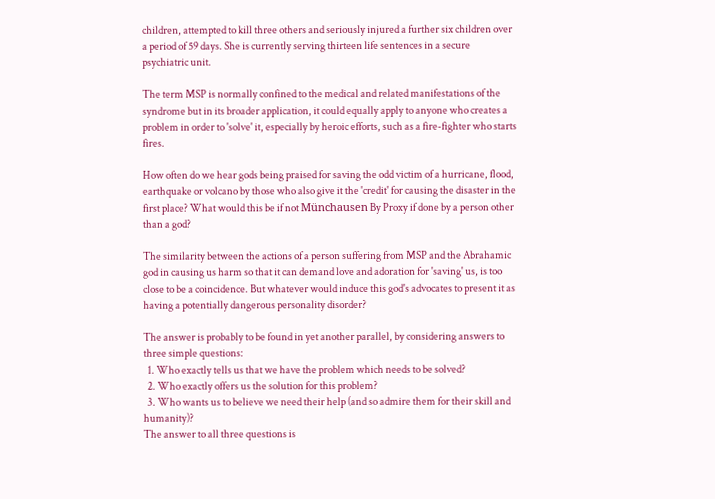children, attempted to kill three others and seriously injured a further six children over a period of 59 days. She is currently serving thirteen life sentences in a secure psychiatric unit.

The term MSP is normally confined to the medical and related manifestations of the syndrome but in its broader application, it could equally apply to anyone who creates a problem in order to 'solve' it, especially by heroic efforts, such as a fire-fighter who starts fires.

How often do we hear gods being praised for saving the odd victim of a hurricane, flood, earthquake or volcano by those who also give it the 'credit' for causing the disaster in the first place? What would this be if not Münchausen By Proxy if done by a person other than a god?

The similarity between the actions of a person suffering from MSP and the Abrahamic god in causing us harm so that it can demand love and adoration for 'saving' us, is too close to be a coincidence. But whatever would induce this god's advocates to present it as having a potentially dangerous personality disorder?

The answer is probably to be found in yet another parallel, by considering answers to three simple questions:
  1. Who exactly tells us that we have the problem which needs to be solved?
  2. Who exactly offers us the solution for this problem?
  3. Who wants us to believe we need their help (and so admire them for their skill and humanity)?
The answer to all three questions is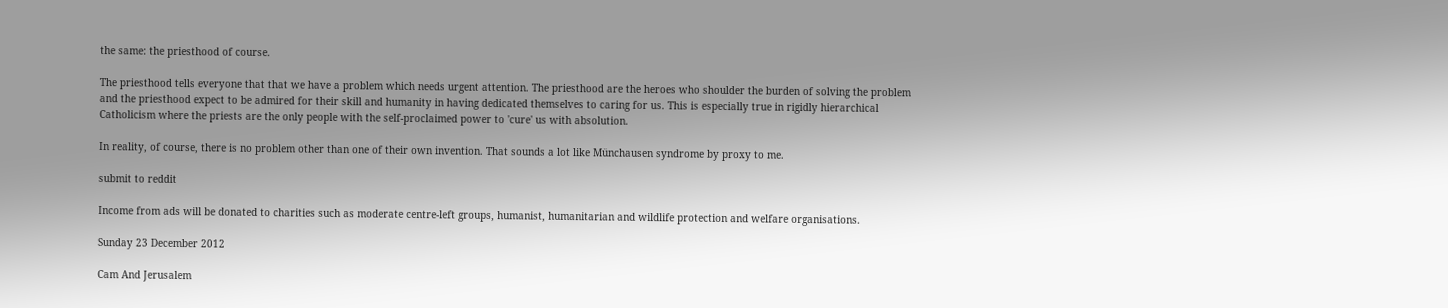the same: the priesthood of course.

The priesthood tells everyone that that we have a problem which needs urgent attention. The priesthood are the heroes who shoulder the burden of solving the problem and the priesthood expect to be admired for their skill and humanity in having dedicated themselves to caring for us. This is especially true in rigidly hierarchical Catholicism where the priests are the only people with the self-proclaimed power to 'cure' us with absolution.

In reality, of course, there is no problem other than one of their own invention. That sounds a lot like Münchausen syndrome by proxy to me.

submit to reddit

Income from ads will be donated to charities such as moderate centre-left groups, humanist, humanitarian and wildlife protection and welfare organisations.

Sunday 23 December 2012

Cam And Jerusalem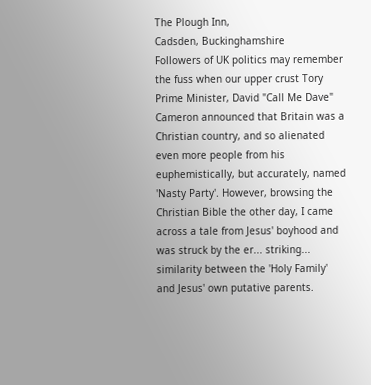The Plough Inn,
Cadsden, Buckinghamshire
Followers of UK politics may remember the fuss when our upper crust Tory Prime Minister, David "Call Me Dave" Cameron announced that Britain was a Christian country, and so alienated even more people from his euphemistically, but accurately, named 'Nasty Party'. However, browsing the Christian Bible the other day, I came across a tale from Jesus' boyhood and was struck by the er... striking... similarity between the 'Holy Family' and Jesus' own putative parents.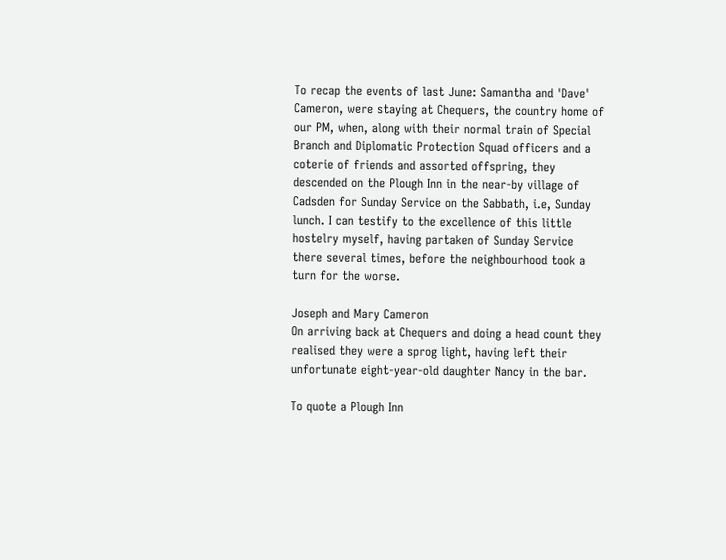To recap the events of last June: Samantha and 'Dave' Cameron, were staying at Chequers, the country home of our PM, when, along with their normal train of Special Branch and Diplomatic Protection Squad officers and a coterie of friends and assorted offspring, they descended on the Plough Inn in the near-by village of Cadsden for Sunday Service on the Sabbath, i.e, Sunday lunch. I can testify to the excellence of this little hostelry myself, having partaken of Sunday Service there several times, before the neighbourhood took a turn for the worse.

Joseph and Mary Cameron
On arriving back at Chequers and doing a head count they realised they were a sprog light, having left their unfortunate eight-year-old daughter Nancy in the bar.

To quote a Plough Inn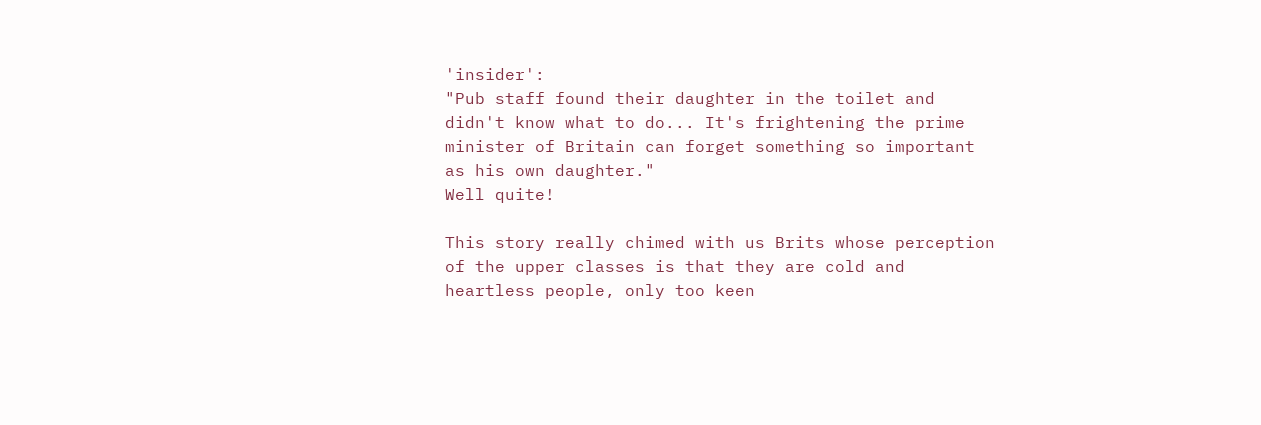'insider':
"Pub staff found their daughter in the toilet and didn't know what to do... It's frightening the prime minister of Britain can forget something so important as his own daughter."
Well quite!

This story really chimed with us Brits whose perception of the upper classes is that they are cold and heartless people, only too keen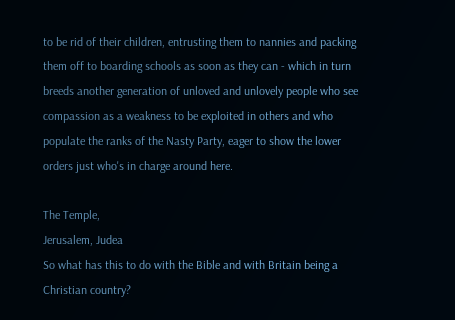to be rid of their children, entrusting them to nannies and packing them off to boarding schools as soon as they can - which in turn breeds another generation of unloved and unlovely people who see compassion as a weakness to be exploited in others and who populate the ranks of the Nasty Party, eager to show the lower orders just who's in charge around here.

The Temple,
Jerusalem, Judea
So what has this to do with the Bible and with Britain being a Christian country?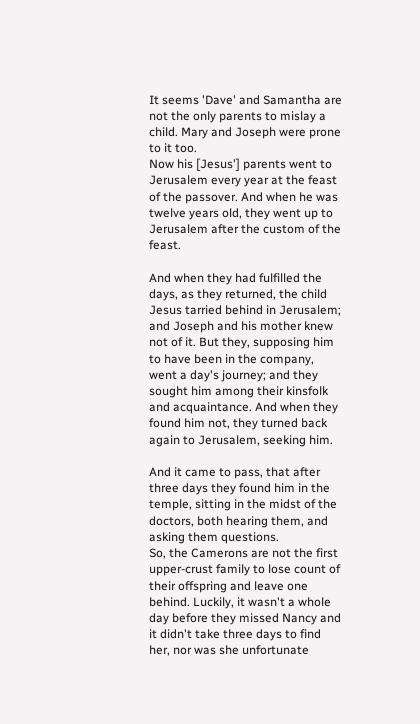It seems 'Dave' and Samantha are not the only parents to mislay a child. Mary and Joseph were prone to it too.
Now his [Jesus'] parents went to Jerusalem every year at the feast of the passover. And when he was twelve years old, they went up to Jerusalem after the custom of the feast.

And when they had fulfilled the days, as they returned, the child Jesus tarried behind in Jerusalem; and Joseph and his mother knew not of it. But they, supposing him to have been in the company, went a day's journey; and they sought him among their kinsfolk and acquaintance. And when they found him not, they turned back again to Jerusalem, seeking him.

And it came to pass, that after three days they found him in the temple, sitting in the midst of the doctors, both hearing them, and asking them questions.
So, the Camerons are not the first upper-crust family to lose count of their offspring and leave one behind. Luckily, it wasn't a whole day before they missed Nancy and it didn't take three days to find her, nor was she unfortunate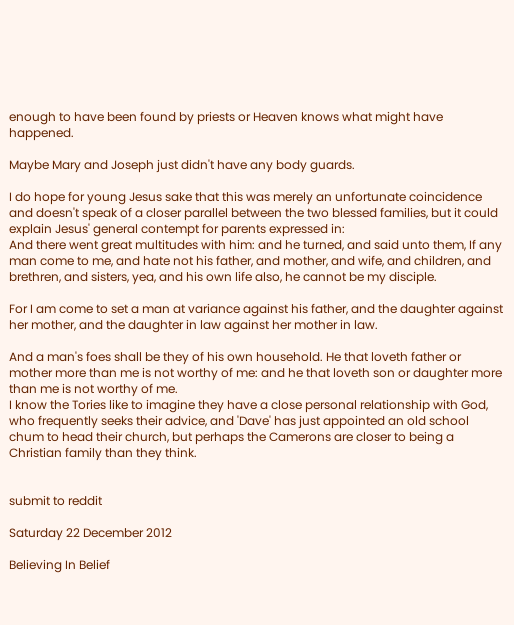enough to have been found by priests or Heaven knows what might have happened.

Maybe Mary and Joseph just didn't have any body guards.

I do hope for young Jesus sake that this was merely an unfortunate coincidence and doesn't speak of a closer parallel between the two blessed families, but it could explain Jesus' general contempt for parents expressed in:
And there went great multitudes with him: and he turned, and said unto them, If any man come to me, and hate not his father, and mother, and wife, and children, and brethren, and sisters, yea, and his own life also, he cannot be my disciple.

For I am come to set a man at variance against his father, and the daughter against her mother, and the daughter in law against her mother in law.

And a man's foes shall be they of his own household. He that loveth father or mother more than me is not worthy of me: and he that loveth son or daughter more than me is not worthy of me.
I know the Tories like to imagine they have a close personal relationship with God, who frequently seeks their advice, and 'Dave' has just appointed an old school chum to head their church, but perhaps the Camerons are closer to being a Christian family than they think.


submit to reddit

Saturday 22 December 2012

Believing In Belief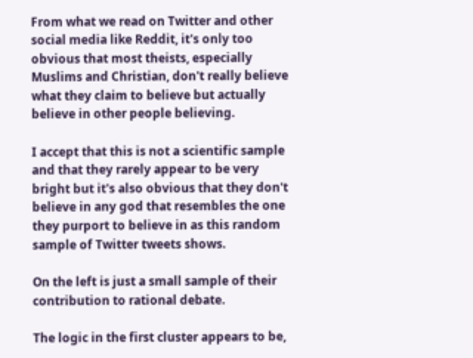From what we read on Twitter and other social media like Reddit, it's only too obvious that most theists, especially Muslims and Christian, don't really believe what they claim to believe but actually believe in other people believing.

I accept that this is not a scientific sample and that they rarely appear to be very bright but it's also obvious that they don't believe in any god that resembles the one they purport to believe in as this random sample of Twitter tweets shows.

On the left is just a small sample of their contribution to rational debate.

The logic in the first cluster appears to be,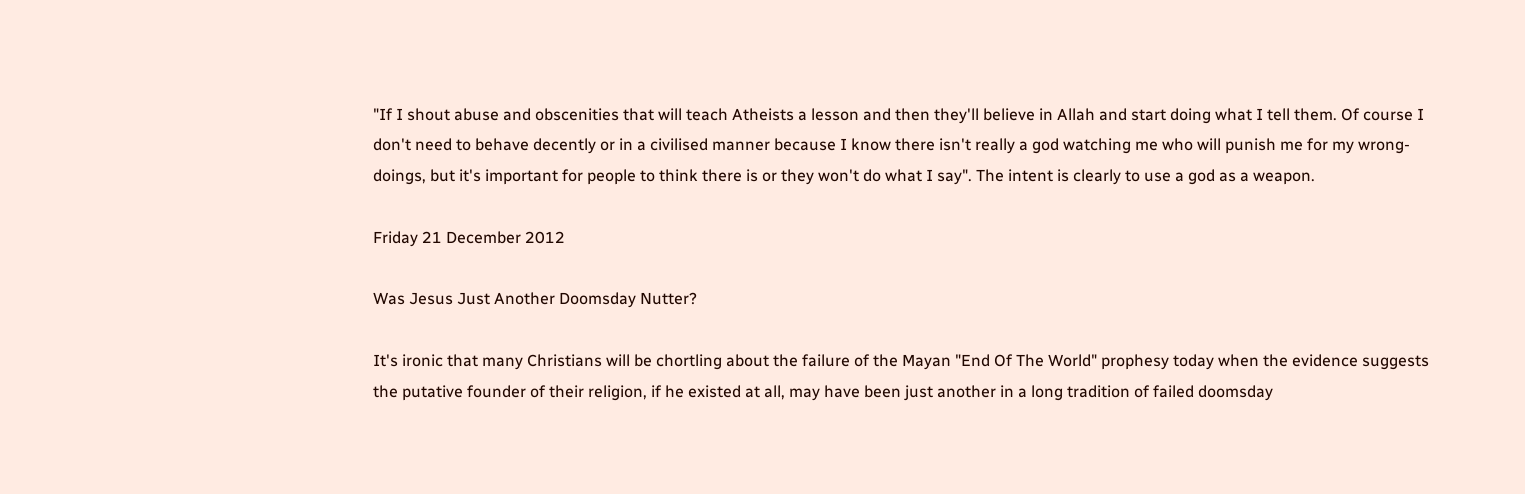"If I shout abuse and obscenities that will teach Atheists a lesson and then they'll believe in Allah and start doing what I tell them. Of course I don't need to behave decently or in a civilised manner because I know there isn't really a god watching me who will punish me for my wrong-doings, but it's important for people to think there is or they won't do what I say". The intent is clearly to use a god as a weapon.

Friday 21 December 2012

Was Jesus Just Another Doomsday Nutter?

It's ironic that many Christians will be chortling about the failure of the Mayan "End Of The World" prophesy today when the evidence suggests the putative founder of their religion, if he existed at all, may have been just another in a long tradition of failed doomsday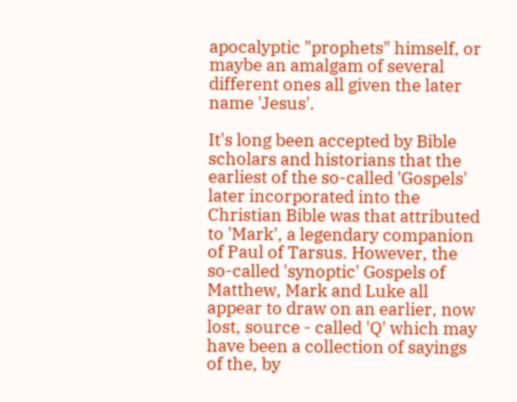apocalyptic "prophets" himself, or maybe an amalgam of several different ones all given the later name 'Jesus'.

It's long been accepted by Bible scholars and historians that the earliest of the so-called 'Gospels' later incorporated into the Christian Bible was that attributed to 'Mark', a legendary companion of Paul of Tarsus. However, the so-called 'synoptic' Gospels of Matthew, Mark and Luke all appear to draw on an earlier, now lost, source - called 'Q' which may have been a collection of sayings of the, by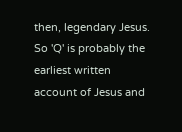then, legendary Jesus. So 'Q' is probably the earliest written account of Jesus and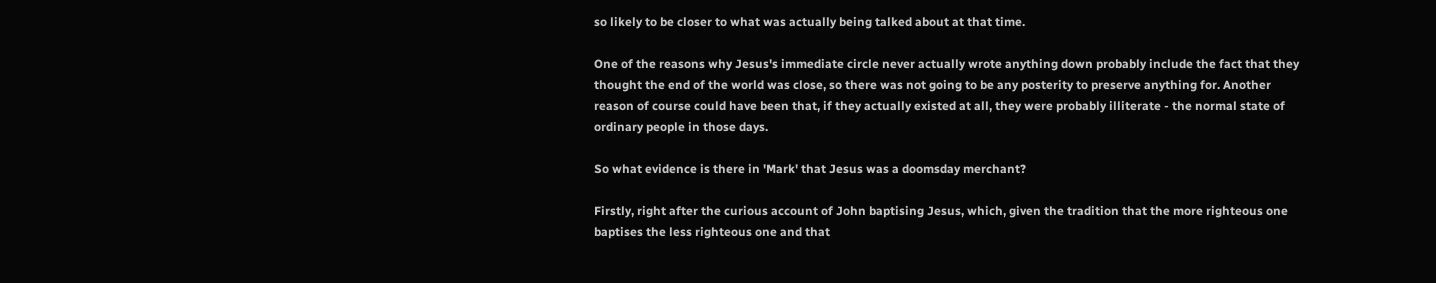so likely to be closer to what was actually being talked about at that time.

One of the reasons why Jesus's immediate circle never actually wrote anything down probably include the fact that they thought the end of the world was close, so there was not going to be any posterity to preserve anything for. Another reason of course could have been that, if they actually existed at all, they were probably illiterate - the normal state of ordinary people in those days.

So what evidence is there in 'Mark' that Jesus was a doomsday merchant?

Firstly, right after the curious account of John baptising Jesus, which, given the tradition that the more righteous one baptises the less righteous one and that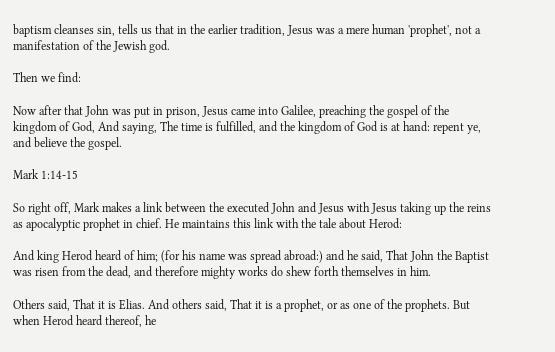baptism cleanses sin, tells us that in the earlier tradition, Jesus was a mere human 'prophet', not a manifestation of the Jewish god.

Then we find:

Now after that John was put in prison, Jesus came into Galilee, preaching the gospel of the kingdom of God, And saying, The time is fulfilled, and the kingdom of God is at hand: repent ye, and believe the gospel.

Mark 1:14-15

So right off, Mark makes a link between the executed John and Jesus with Jesus taking up the reins as apocalyptic prophet in chief. He maintains this link with the tale about Herod:

And king Herod heard of him; (for his name was spread abroad:) and he said, That John the Baptist was risen from the dead, and therefore mighty works do shew forth themselves in him.

Others said, That it is Elias. And others said, That it is a prophet, or as one of the prophets. But when Herod heard thereof, he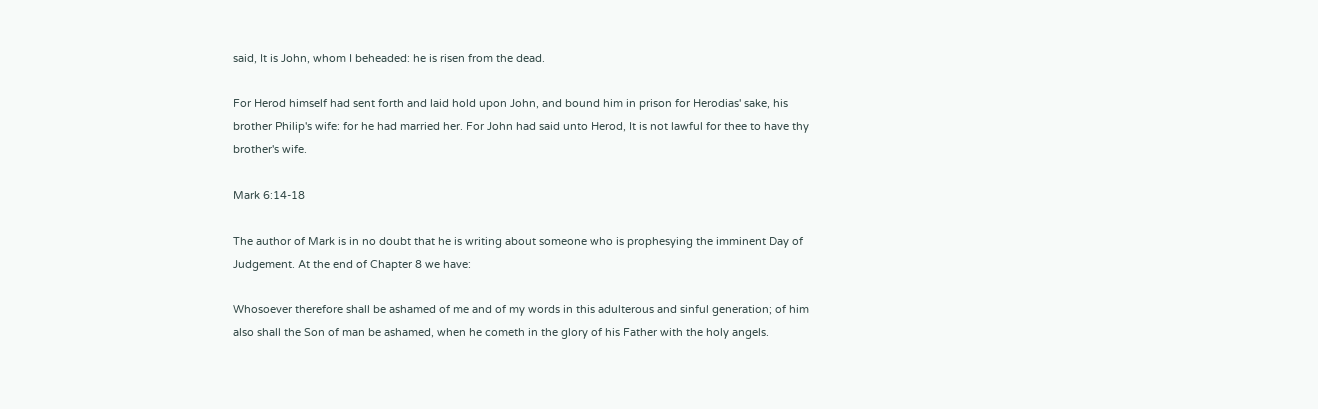said, It is John, whom I beheaded: he is risen from the dead.

For Herod himself had sent forth and laid hold upon John, and bound him in prison for Herodias' sake, his brother Philip's wife: for he had married her. For John had said unto Herod, It is not lawful for thee to have thy brother's wife.

Mark 6:14-18

The author of Mark is in no doubt that he is writing about someone who is prophesying the imminent Day of Judgement. At the end of Chapter 8 we have:

Whosoever therefore shall be ashamed of me and of my words in this adulterous and sinful generation; of him also shall the Son of man be ashamed, when he cometh in the glory of his Father with the holy angels.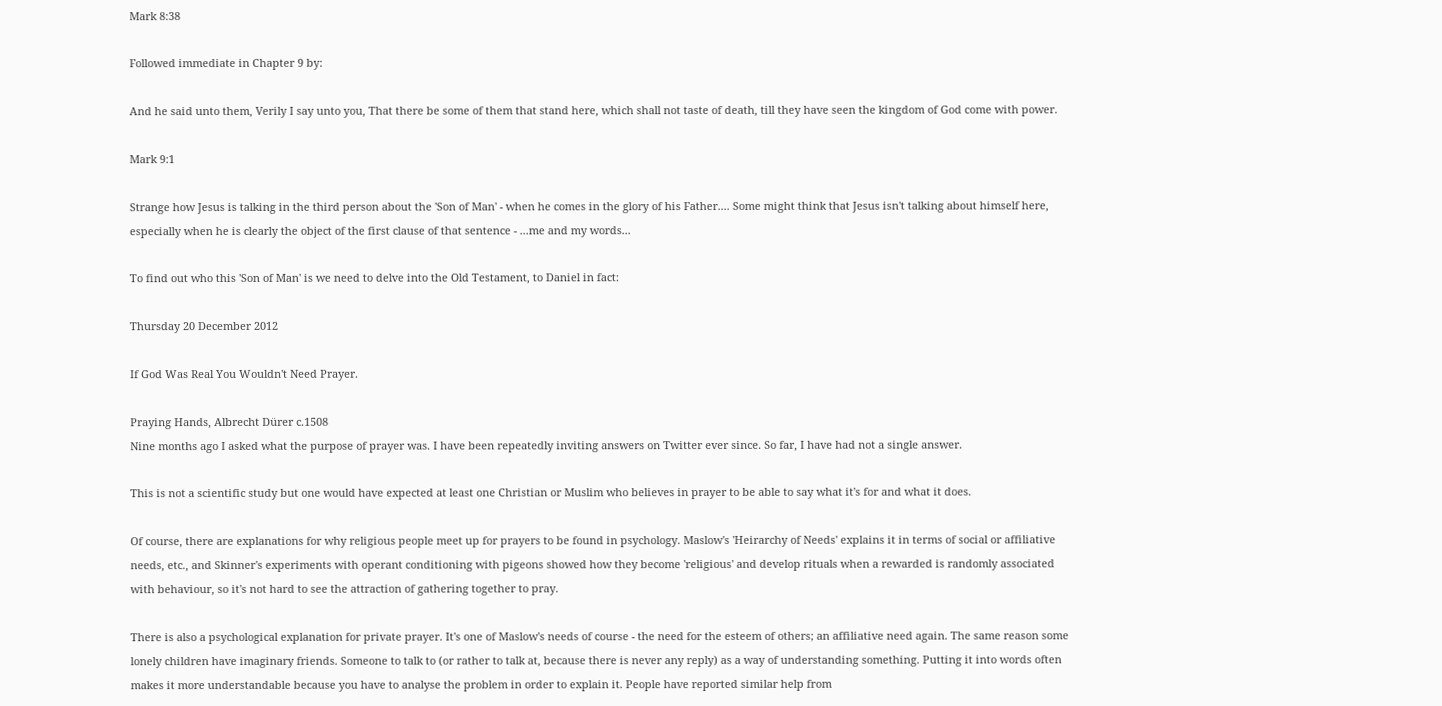Mark 8:38

Followed immediate in Chapter 9 by:

And he said unto them, Verily I say unto you, That there be some of them that stand here, which shall not taste of death, till they have seen the kingdom of God come with power.

Mark 9:1

Strange how Jesus is talking in the third person about the 'Son of Man' - when he comes in the glory of his Father.... Some might think that Jesus isn't talking about himself here, especially when he is clearly the object of the first clause of that sentence - ...me and my words...

To find out who this 'Son of Man' is we need to delve into the Old Testament, to Daniel in fact:

Thursday 20 December 2012

If God Was Real You Wouldn't Need Prayer.

Praying Hands, Albrecht Dürer c.1508
Nine months ago I asked what the purpose of prayer was. I have been repeatedly inviting answers on Twitter ever since. So far, I have had not a single answer.

This is not a scientific study but one would have expected at least one Christian or Muslim who believes in prayer to be able to say what it's for and what it does.

Of course, there are explanations for why religious people meet up for prayers to be found in psychology. Maslow's 'Heirarchy of Needs' explains it in terms of social or affiliative needs, etc., and Skinner's experiments with operant conditioning with pigeons showed how they become 'religious' and develop rituals when a rewarded is randomly associated with behaviour, so it's not hard to see the attraction of gathering together to pray.

There is also a psychological explanation for private prayer. It's one of Maslow's needs of course - the need for the esteem of others; an affiliative need again. The same reason some lonely children have imaginary friends. Someone to talk to (or rather to talk at, because there is never any reply) as a way of understanding something. Putting it into words often makes it more understandable because you have to analyse the problem in order to explain it. People have reported similar help from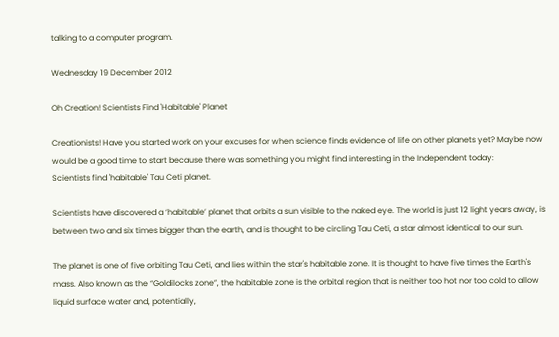talking to a computer program.

Wednesday 19 December 2012

Oh Creation! Scientists Find 'Habitable' Planet

Creationists! Have you started work on your excuses for when science finds evidence of life on other planets yet? Maybe now would be a good time to start because there was something you might find interesting in the Independent today:
Scientists find 'habitable' Tau Ceti planet.

Scientists have discovered a ‘habitable’ planet that orbits a sun visible to the naked eye. The world is just 12 light years away, is between two and six times bigger than the earth, and is thought to be circling Tau Ceti, a star almost identical to our sun.

The planet is one of five orbiting Tau Ceti, and lies within the star's habitable zone. It is thought to have five times the Earth's mass. Also known as the “Goldilocks zone”, the habitable zone is the orbital region that is neither too hot nor too cold to allow liquid surface water and, potentially,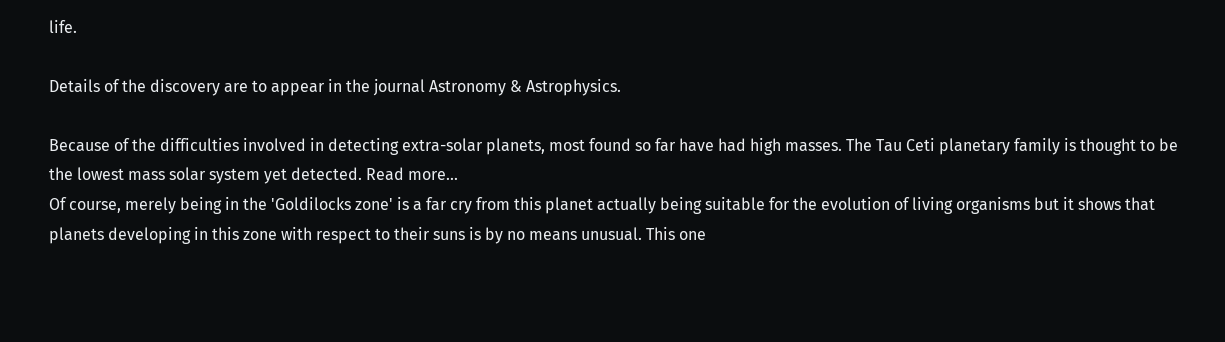life.

Details of the discovery are to appear in the journal Astronomy & Astrophysics.

Because of the difficulties involved in detecting extra-solar planets, most found so far have had high masses. The Tau Ceti planetary family is thought to be the lowest mass solar system yet detected. Read more...
Of course, merely being in the 'Goldilocks zone' is a far cry from this planet actually being suitable for the evolution of living organisms but it shows that planets developing in this zone with respect to their suns is by no means unusual. This one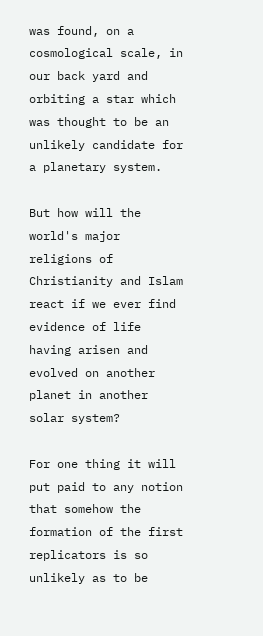was found, on a cosmological scale, in our back yard and orbiting a star which was thought to be an unlikely candidate for a planetary system.

But how will the world's major religions of Christianity and Islam react if we ever find evidence of life having arisen and evolved on another planet in another solar system?

For one thing it will put paid to any notion that somehow the formation of the first replicators is so unlikely as to be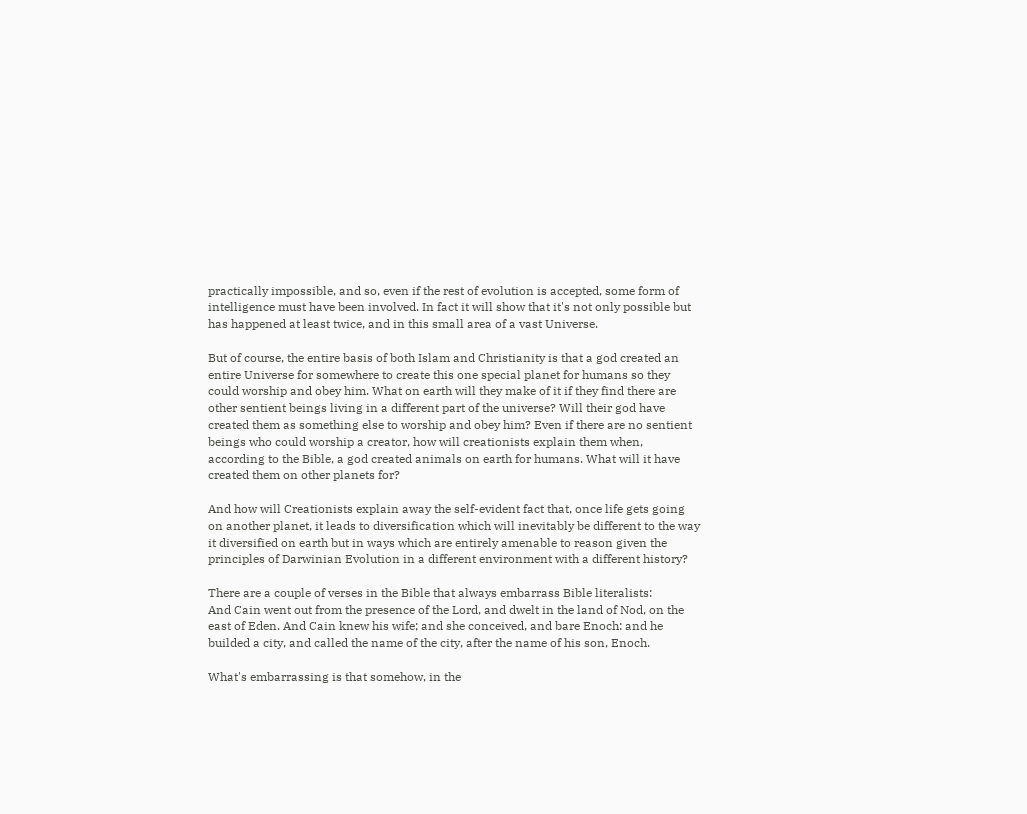practically impossible, and so, even if the rest of evolution is accepted, some form of intelligence must have been involved. In fact it will show that it's not only possible but has happened at least twice, and in this small area of a vast Universe.

But of course, the entire basis of both Islam and Christianity is that a god created an entire Universe for somewhere to create this one special planet for humans so they could worship and obey him. What on earth will they make of it if they find there are other sentient beings living in a different part of the universe? Will their god have created them as something else to worship and obey him? Even if there are no sentient beings who could worship a creator, how will creationists explain them when, according to the Bible, a god created animals on earth for humans. What will it have created them on other planets for?

And how will Creationists explain away the self-evident fact that, once life gets going on another planet, it leads to diversification which will inevitably be different to the way it diversified on earth but in ways which are entirely amenable to reason given the principles of Darwinian Evolution in a different environment with a different history?

There are a couple of verses in the Bible that always embarrass Bible literalists:
And Cain went out from the presence of the Lord, and dwelt in the land of Nod, on the east of Eden. And Cain knew his wife; and she conceived, and bare Enoch: and he builded a city, and called the name of the city, after the name of his son, Enoch.

What's embarrassing is that somehow, in the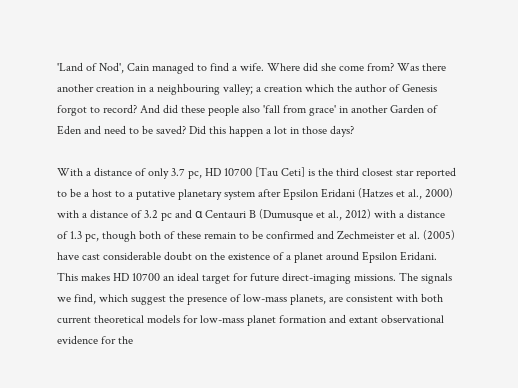'Land of Nod', Cain managed to find a wife. Where did she come from? Was there another creation in a neighbouring valley; a creation which the author of Genesis forgot to record? And did these people also 'fall from grace' in another Garden of Eden and need to be saved? Did this happen a lot in those days?

With a distance of only 3.7 pc, HD 10700 [Tau Ceti] is the third closest star reported to be a host to a putative planetary system after Epsilon Eridani (Hatzes et al., 2000) with a distance of 3.2 pc and α Centauri B (Dumusque et al., 2012) with a distance of 1.3 pc, though both of these remain to be confirmed and Zechmeister et al. (2005) have cast considerable doubt on the existence of a planet around Epsilon Eridani. This makes HD 10700 an ideal target for future direct-imaging missions. The signals we find, which suggest the presence of low-mass planets, are consistent with both current theoretical models for low-mass planet formation and extant observational evidence for the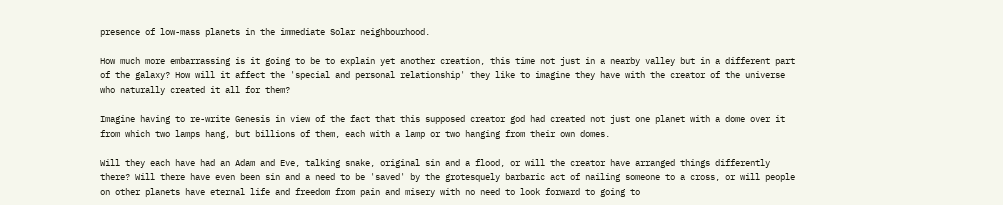presence of low-mass planets in the immediate Solar neighbourhood.

How much more embarrassing is it going to be to explain yet another creation, this time not just in a nearby valley but in a different part of the galaxy? How will it affect the 'special and personal relationship' they like to imagine they have with the creator of the universe who naturally created it all for them?

Imagine having to re-write Genesis in view of the fact that this supposed creator god had created not just one planet with a dome over it from which two lamps hang, but billions of them, each with a lamp or two hanging from their own domes.

Will they each have had an Adam and Eve, talking snake, original sin and a flood, or will the creator have arranged things differently there? Will there have even been sin and a need to be 'saved' by the grotesquely barbaric act of nailing someone to a cross, or will people on other planets have eternal life and freedom from pain and misery with no need to look forward to going to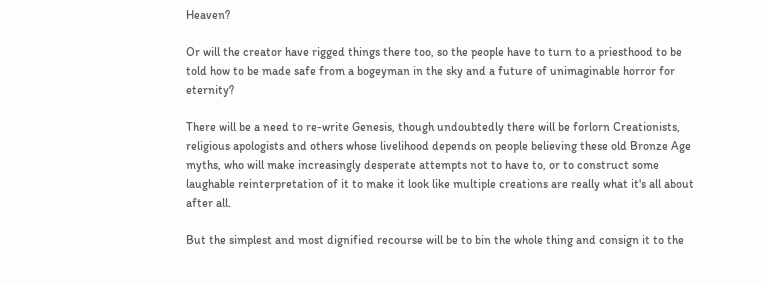Heaven?

Or will the creator have rigged things there too, so the people have to turn to a priesthood to be told how to be made safe from a bogeyman in the sky and a future of unimaginable horror for eternity?

There will be a need to re-write Genesis, though undoubtedly there will be forlorn Creationists, religious apologists and others whose livelihood depends on people believing these old Bronze Age myths, who will make increasingly desperate attempts not to have to, or to construct some laughable reinterpretation of it to make it look like multiple creations are really what it's all about after all.

But the simplest and most dignified recourse will be to bin the whole thing and consign it to the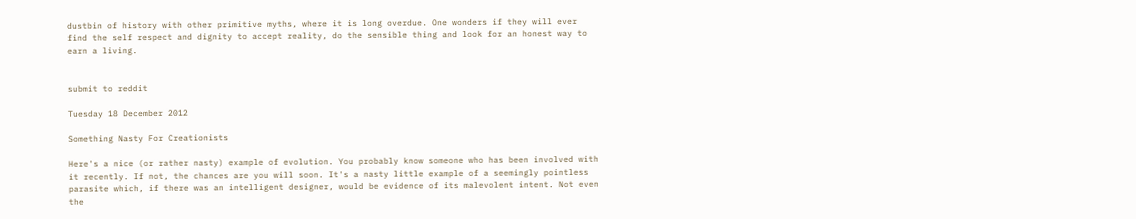dustbin of history with other primitive myths, where it is long overdue. One wonders if they will ever find the self respect and dignity to accept reality, do the sensible thing and look for an honest way to earn a living.


submit to reddit

Tuesday 18 December 2012

Something Nasty For Creationists

Here's a nice (or rather nasty) example of evolution. You probably know someone who has been involved with it recently. If not, the chances are you will soon. It's a nasty little example of a seemingly pointless parasite which, if there was an intelligent designer, would be evidence of its malevolent intent. Not even the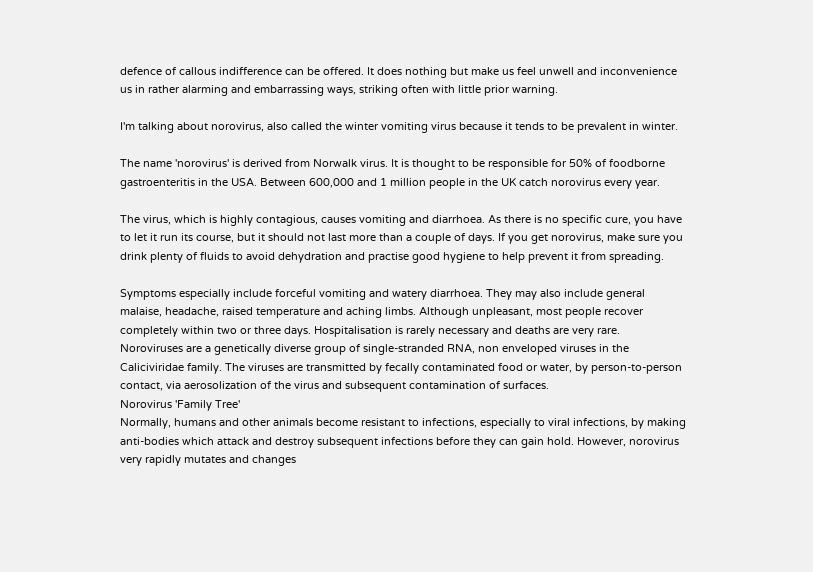defence of callous indifference can be offered. It does nothing but make us feel unwell and inconvenience us in rather alarming and embarrassing ways, striking often with little prior warning.

I'm talking about norovirus, also called the winter vomiting virus because it tends to be prevalent in winter.

The name 'norovirus' is derived from Norwalk virus. It is thought to be responsible for 50% of foodborne gastroenteritis in the USA. Between 600,000 and 1 million people in the UK catch norovirus every year.

The virus, which is highly contagious, causes vomiting and diarrhoea. As there is no specific cure, you have to let it run its course, but it should not last more than a couple of days. If you get norovirus, make sure you drink plenty of fluids to avoid dehydration and practise good hygiene to help prevent it from spreading.

Symptoms especially include forceful vomiting and watery diarrhoea. They may also include general malaise, headache, raised temperature and aching limbs. Although unpleasant, most people recover completely within two or three days. Hospitalisation is rarely necessary and deaths are very rare.
Noroviruses are a genetically diverse group of single-stranded RNA, non enveloped viruses in the Caliciviridae family. The viruses are transmitted by fecally contaminated food or water, by person-to-person contact, via aerosolization of the virus and subsequent contamination of surfaces.
Norovirus 'Family Tree'
Normally, humans and other animals become resistant to infections, especially to viral infections, by making anti-bodies which attack and destroy subsequent infections before they can gain hold. However, norovirus very rapidly mutates and changes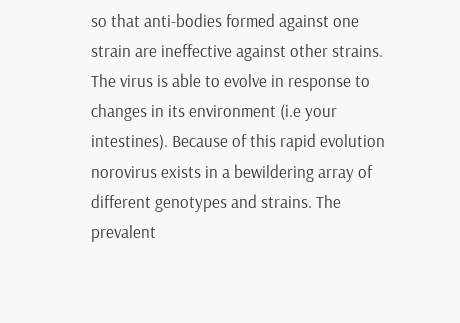so that anti-bodies formed against one strain are ineffective against other strains. The virus is able to evolve in response to changes in its environment (i.e your intestines). Because of this rapid evolution norovirus exists in a bewildering array of different genotypes and strains. The prevalent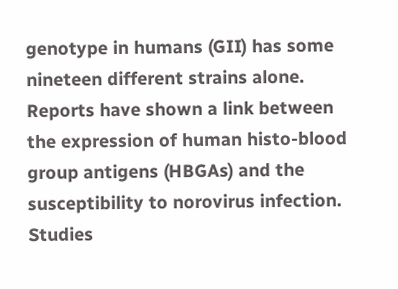genotype in humans (GII) has some nineteen different strains alone.
Reports have shown a link between the expression of human histo-blood group antigens (HBGAs) and the susceptibility to norovirus infection. Studies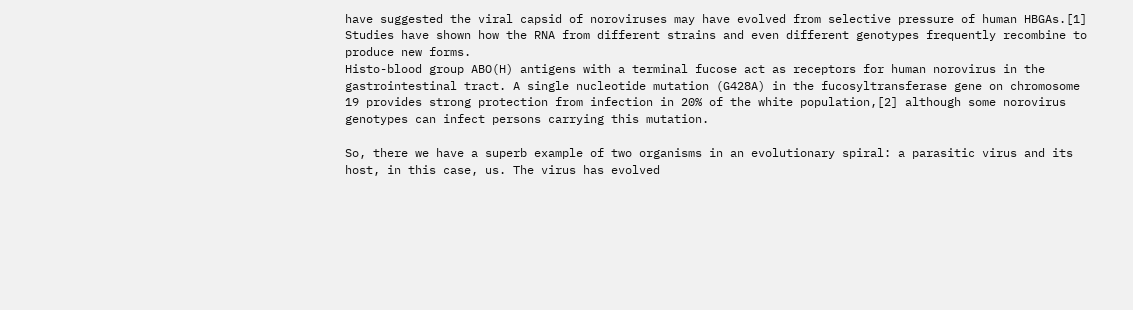have suggested the viral capsid of noroviruses may have evolved from selective pressure of human HBGAs.[1]
Studies have shown how the RNA from different strains and even different genotypes frequently recombine to produce new forms.
Histo-blood group ABO(H) antigens with a terminal fucose act as receptors for human norovirus in the gastrointestinal tract. A single nucleotide mutation (G428A) in the fucosyltransferase gene on chromosome 19 provides strong protection from infection in 20% of the white population,[2] although some norovirus genotypes can infect persons carrying this mutation.

So, there we have a superb example of two organisms in an evolutionary spiral: a parasitic virus and its host, in this case, us. The virus has evolved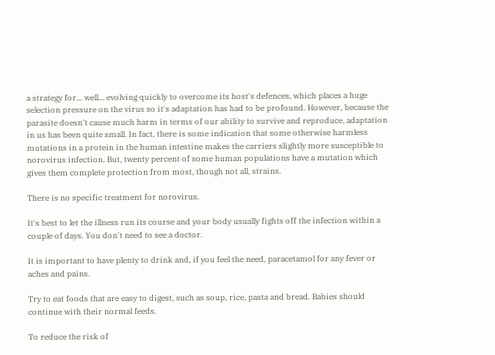a strategy for... well... evolving quickly to overcome its host's defences, which places a huge selection pressure on the virus so it's adaptation has had to be profound. However, because the parasite doesn't cause much harm in terms of our ability to survive and reproduce, adaptation in us has been quite small. In fact, there is some indication that some otherwise harmless mutations in a protein in the human intestine makes the carriers slightly more susceptible to norovirus infection. But, twenty percent of some human populations have a mutation which gives them complete protection from most, though not all, strains.

There is no specific treatment for norovirus.

It's best to let the illness run its course and your body usually fights off the infection within a couple of days. You don't need to see a doctor.

It is important to have plenty to drink and, if you feel the need, paracetamol for any fever or aches and pains.

Try to eat foods that are easy to digest, such as soup, rice, pasta and bread. Babies should continue with their normal feeds.

To reduce the risk of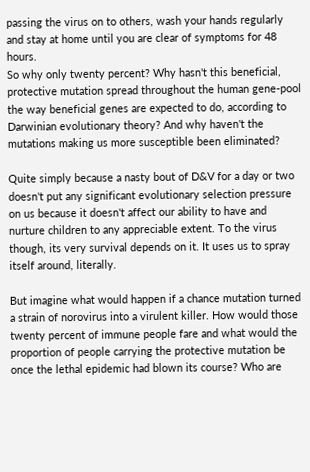passing the virus on to others, wash your hands regularly and stay at home until you are clear of symptoms for 48 hours.
So why only twenty percent? Why hasn't this beneficial, protective mutation spread throughout the human gene-pool the way beneficial genes are expected to do, according to Darwinian evolutionary theory? And why haven't the mutations making us more susceptible been eliminated?

Quite simply because a nasty bout of D&V for a day or two doesn't put any significant evolutionary selection pressure on us because it doesn't affect our ability to have and nurture children to any appreciable extent. To the virus though, its very survival depends on it. It uses us to spray itself around, literally.

But imagine what would happen if a chance mutation turned a strain of norovirus into a virulent killer. How would those twenty percent of immune people fare and what would the proportion of people carrying the protective mutation be once the lethal epidemic had blown its course? Who are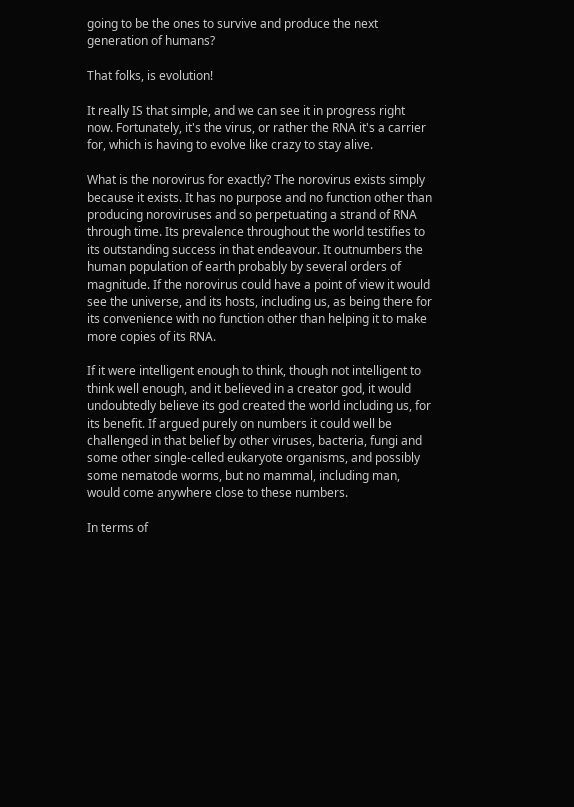going to be the ones to survive and produce the next generation of humans?

That folks, is evolution!

It really IS that simple, and we can see it in progress right now. Fortunately, it's the virus, or rather the RNA it's a carrier for, which is having to evolve like crazy to stay alive.

What is the norovirus for exactly? The norovirus exists simply because it exists. It has no purpose and no function other than producing noroviruses and so perpetuating a strand of RNA through time. Its prevalence throughout the world testifies to its outstanding success in that endeavour. It outnumbers the human population of earth probably by several orders of magnitude. If the norovirus could have a point of view it would see the universe, and its hosts, including us, as being there for its convenience with no function other than helping it to make more copies of its RNA.

If it were intelligent enough to think, though not intelligent to think well enough, and it believed in a creator god, it would undoubtedly believe its god created the world including us, for its benefit. If argued purely on numbers it could well be challenged in that belief by other viruses, bacteria, fungi and some other single-celled eukaryote organisms, and possibly some nematode worms, but no mammal, including man, would come anywhere close to these numbers.

In terms of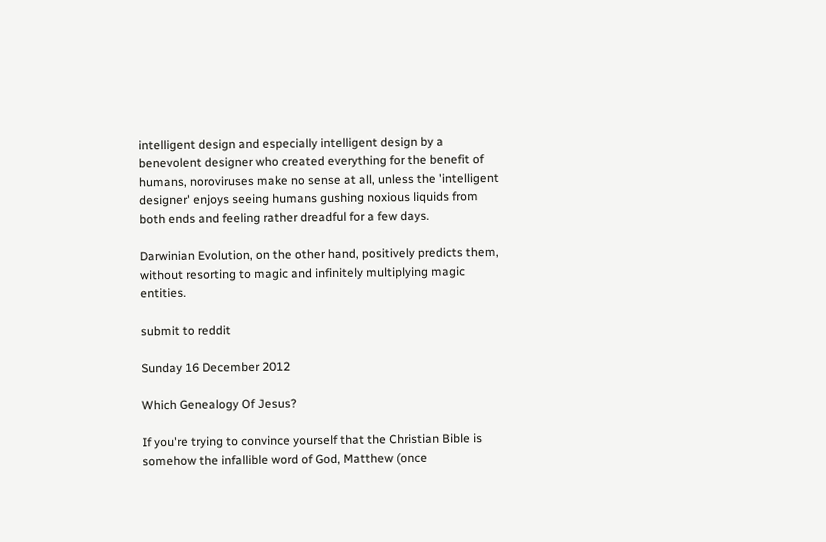intelligent design and especially intelligent design by a benevolent designer who created everything for the benefit of humans, noroviruses make no sense at all, unless the 'intelligent designer' enjoys seeing humans gushing noxious liquids from both ends and feeling rather dreadful for a few days.

Darwinian Evolution, on the other hand, positively predicts them, without resorting to magic and infinitely multiplying magic entities.

submit to reddit

Sunday 16 December 2012

Which Genealogy Of Jesus?

If you're trying to convince yourself that the Christian Bible is somehow the infallible word of God, Matthew (once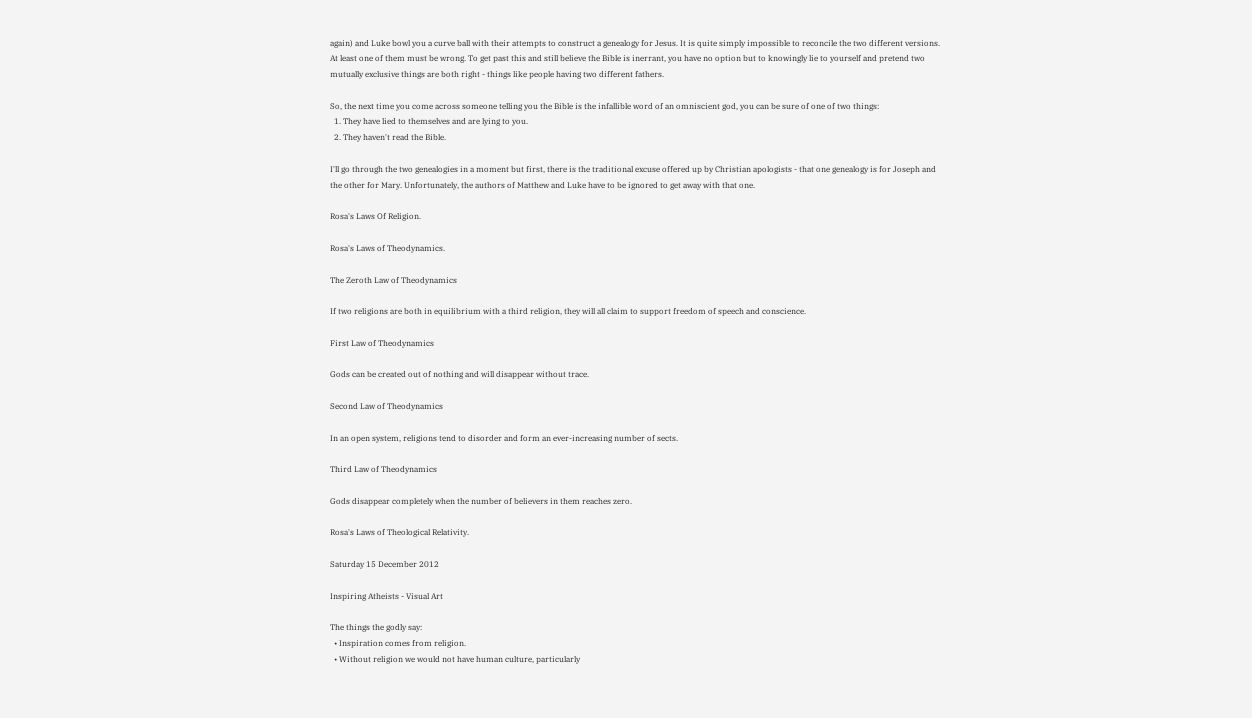again) and Luke bowl you a curve ball with their attempts to construct a genealogy for Jesus. It is quite simply impossible to reconcile the two different versions. At least one of them must be wrong. To get past this and still believe the Bible is inerrant, you have no option but to knowingly lie to yourself and pretend two mutually exclusive things are both right - things like people having two different fathers.

So, the next time you come across someone telling you the Bible is the infallible word of an omniscient god, you can be sure of one of two things:
  1. They have lied to themselves and are lying to you.
  2. They haven't read the Bible.

I'll go through the two genealogies in a moment but first, there is the traditional excuse offered up by Christian apologists - that one genealogy is for Joseph and the other for Mary. Unfortunately, the authors of Matthew and Luke have to be ignored to get away with that one.

Rosa's Laws Of Religion.

Rosa's Laws of Theodynamics.

The Zeroth Law of Theodynamics

If two religions are both in equilibrium with a third religion, they will all claim to support freedom of speech and conscience.

First Law of Theodynamics

Gods can be created out of nothing and will disappear without trace.

Second Law of Theodynamics

In an open system, religions tend to disorder and form an ever-increasing number of sects.

Third Law of Theodynamics

Gods disappear completely when the number of believers in them reaches zero.

Rosa's Laws of Theological Relativity.

Saturday 15 December 2012

Inspiring Atheists - Visual Art

The things the godly say:
  • Inspiration comes from religion.
  • Without religion we would not have human culture, particularly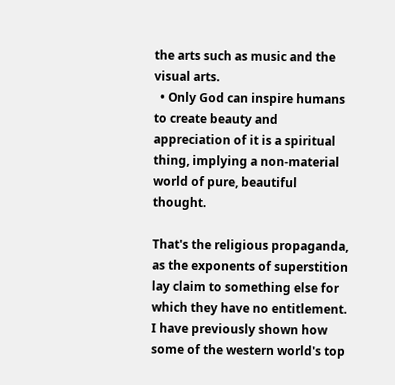the arts such as music and the visual arts.
  • Only God can inspire humans to create beauty and appreciation of it is a spiritual thing, implying a non-material world of pure, beautiful thought.

That's the religious propaganda, as the exponents of superstition lay claim to something else for which they have no entitlement. I have previously shown how some of the western world's top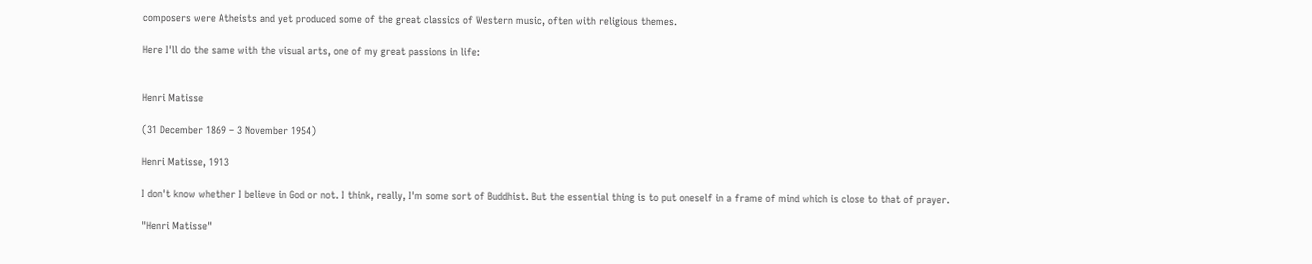composers were Atheists and yet produced some of the great classics of Western music, often with religious themes.

Here I'll do the same with the visual arts, one of my great passions in life:


Henri Matisse

(31 December 1869 – 3 November 1954)

Henri Matisse, 1913

I don't know whether I believe in God or not. I think, really, I'm some sort of Buddhist. But the essential thing is to put oneself in a frame of mind which is close to that of prayer.

"Henri Matisse"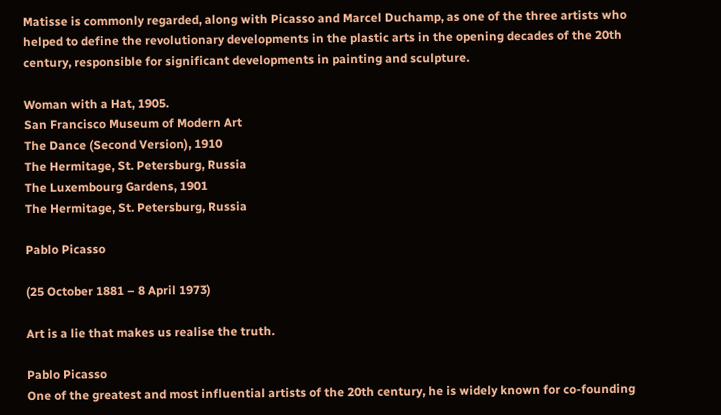Matisse is commonly regarded, along with Picasso and Marcel Duchamp, as one of the three artists who helped to define the revolutionary developments in the plastic arts in the opening decades of the 20th century, responsible for significant developments in painting and sculpture.

Woman with a Hat, 1905.
San Francisco Museum of Modern Art
The Dance (Second Version), 1910
The Hermitage, St. Petersburg, Russia
The Luxembourg Gardens, 1901
The Hermitage, St. Petersburg, Russia

Pablo Picasso

(25 October 1881 – 8 April 1973)

Art is a lie that makes us realise the truth.

Pablo Picasso
One of the greatest and most influential artists of the 20th century, he is widely known for co-founding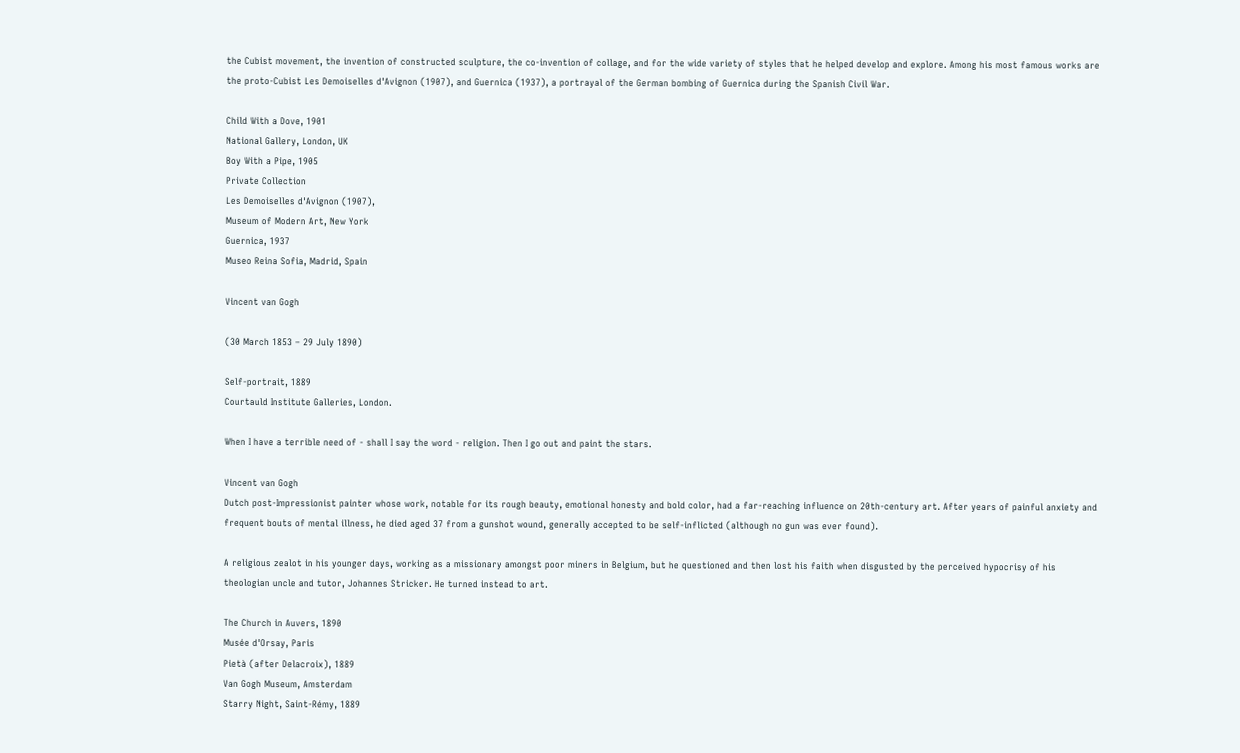the Cubist movement, the invention of constructed sculpture, the co-invention of collage, and for the wide variety of styles that he helped develop and explore. Among his most famous works are the proto-Cubist Les Demoiselles d'Avignon (1907), and Guernica (1937), a portrayal of the German bombing of Guernica during the Spanish Civil War.

Child With a Dove, 1901
National Gallery, London, UK
Boy With a Pipe, 1905
Private Collection
Les Demoiselles d'Avignon (1907),
Museum of Modern Art, New York
Guernica, 1937
Museo Reina Sofia, Madrid, Spain

Vincent van Gogh

(30 March 1853 – 29 July 1890)

Self-portrait, 1889
Courtauld Institute Galleries, London.

When I have a terrible need of - shall I say the word - religion. Then I go out and paint the stars.

Vincent van Gogh
Dutch post-Impressionist painter whose work, notable for its rough beauty, emotional honesty and bold color, had a far-reaching influence on 20th-century art. After years of painful anxiety and frequent bouts of mental illness, he died aged 37 from a gunshot wound, generally accepted to be self-inflicted (although no gun was ever found).

A religious zealot in his younger days, working as a missionary amongst poor miners in Belgium, but he questioned and then lost his faith when disgusted by the perceived hypocrisy of his theologian uncle and tutor, Johannes Stricker. He turned instead to art.

The Church in Auvers, 1890
Musée d'Orsay, Paris
Pietà (after Delacroix), 1889
Van Gogh Museum, Amsterdam
Starry Night, Saint-Rémy, 1889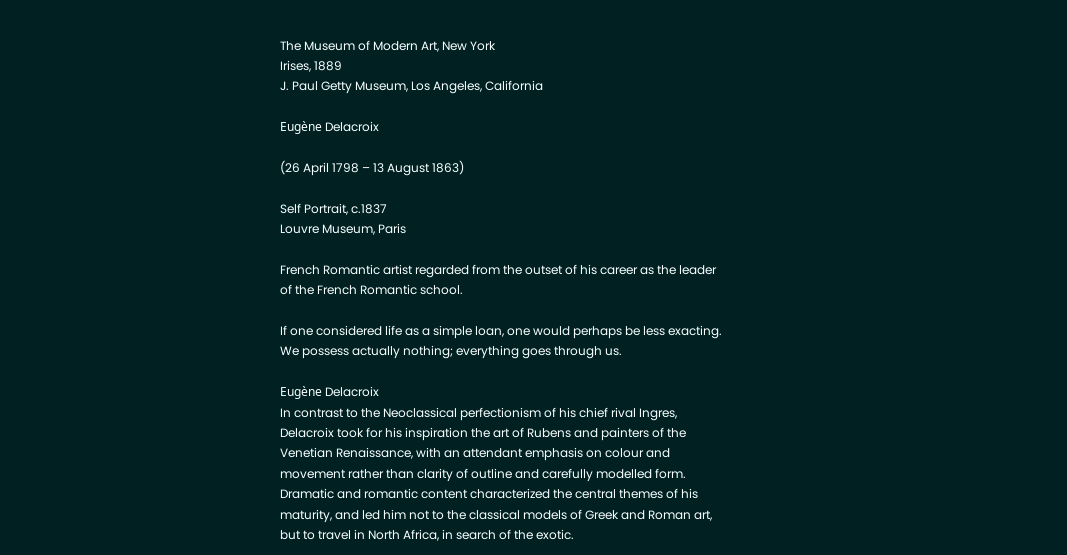The Museum of Modern Art, New York
Irises, 1889
J. Paul Getty Museum, Los Angeles, California

Eugène Delacroix

(26 April 1798 – 13 August 1863)

Self Portrait, c.1837
Louvre Museum, Paris

French Romantic artist regarded from the outset of his career as the leader of the French Romantic school.

If one considered life as a simple loan, one would perhaps be less exacting. We possess actually nothing; everything goes through us.

Eugène Delacroix
In contrast to the Neoclassical perfectionism of his chief rival Ingres, Delacroix took for his inspiration the art of Rubens and painters of the Venetian Renaissance, with an attendant emphasis on colour and movement rather than clarity of outline and carefully modelled form. Dramatic and romantic content characterized the central themes of his maturity, and led him not to the classical models of Greek and Roman art, but to travel in North Africa, in search of the exotic.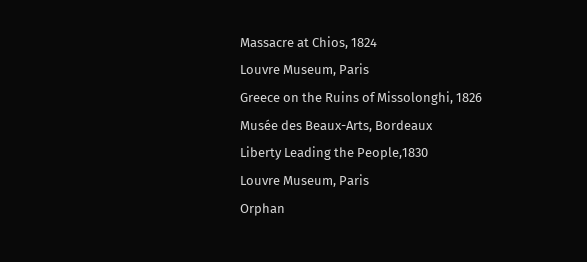Massacre at Chios, 1824
Louvre Museum, Paris
Greece on the Ruins of Missolonghi, 1826
Musée des Beaux-Arts, Bordeaux
Liberty Leading the People,1830
Louvre Museum, Paris
Orphan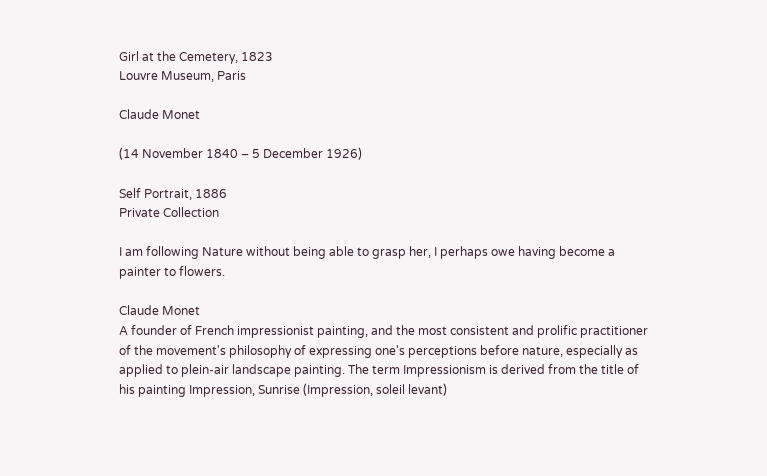Girl at the Cemetery, 1823
Louvre Museum, Paris

Claude Monet

(14 November 1840 – 5 December 1926)

Self Portrait, 1886
Private Collection

I am following Nature without being able to grasp her, I perhaps owe having become a painter to flowers.

Claude Monet
A founder of French impressionist painting, and the most consistent and prolific practitioner of the movement's philosophy of expressing one's perceptions before nature, especially as applied to plein-air landscape painting. The term Impressionism is derived from the title of his painting Impression, Sunrise (Impression, soleil levant)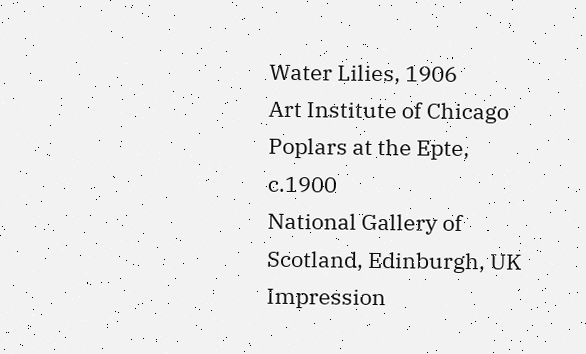Water Lilies, 1906
Art Institute of Chicago
Poplars at the Epte, c.1900
National Gallery of Scotland, Edinburgh, UK
Impression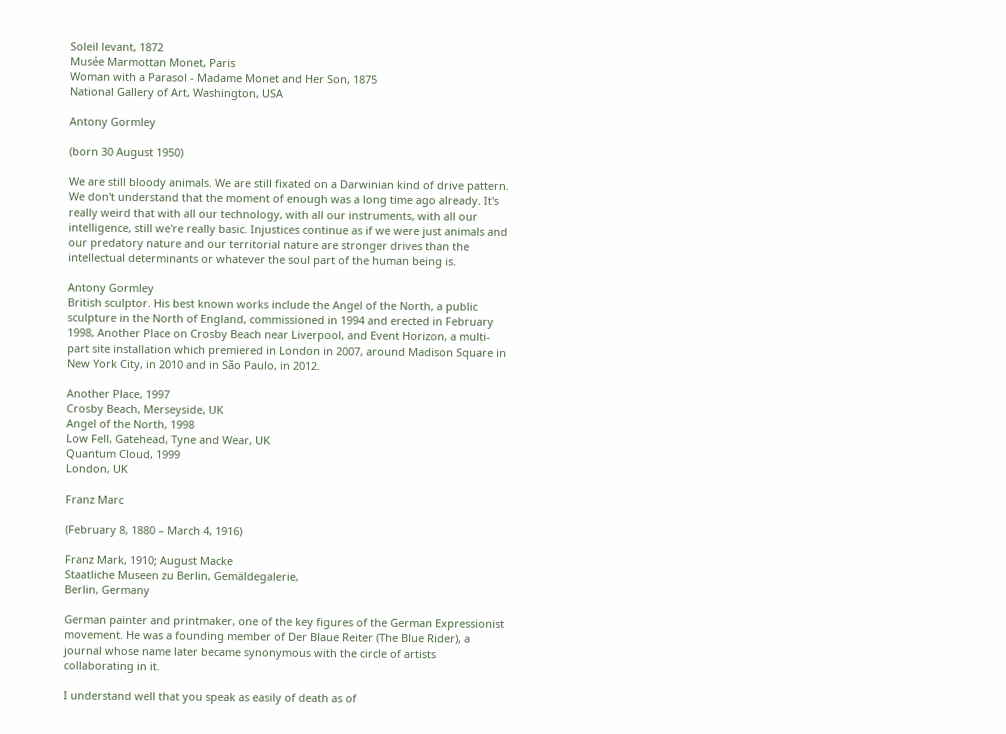Soleil levant, 1872
Musée Marmottan Monet, Paris
Woman with a Parasol - Madame Monet and Her Son, 1875
National Gallery of Art, Washington, USA

Antony Gormley

(born 30 August 1950)

We are still bloody animals. We are still fixated on a Darwinian kind of drive pattern. We don't understand that the moment of enough was a long time ago already. It's really weird that with all our technology, with all our instruments, with all our intelligence, still we're really basic. Injustices continue as if we were just animals and our predatory nature and our territorial nature are stronger drives than the intellectual determinants or whatever the soul part of the human being is.

Antony Gormley
British sculptor. His best known works include the Angel of the North, a public sculpture in the North of England, commissioned in 1994 and erected in February 1998, Another Place on Crosby Beach near Liverpool, and Event Horizon, a multi-part site installation which premiered in London in 2007, around Madison Square in New York City, in 2010 and in São Paulo, in 2012.

Another Place, 1997
Crosby Beach, Merseyside, UK
Angel of the North, 1998
Low Fell, Gatehead, Tyne and Wear, UK
Quantum Cloud, 1999
London, UK

Franz Marc

(February 8, 1880 – March 4, 1916)

Franz Mark, 1910; August Macke
Staatliche Museen zu Berlin, Gemäldegalerie,
Berlin, Germany

German painter and printmaker, one of the key figures of the German Expressionist movement. He was a founding member of Der Blaue Reiter (The Blue Rider), a journal whose name later became synonymous with the circle of artists collaborating in it.

I understand well that you speak as easily of death as of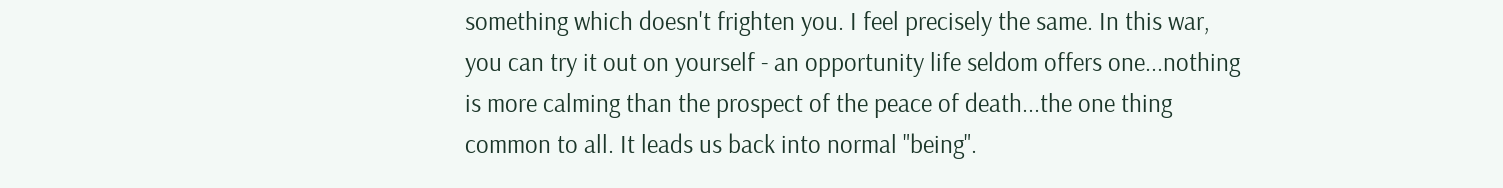something which doesn't frighten you. I feel precisely the same. In this war, you can try it out on yourself - an opportunity life seldom offers one...nothing is more calming than the prospect of the peace of death...the one thing common to all. It leads us back into normal "being".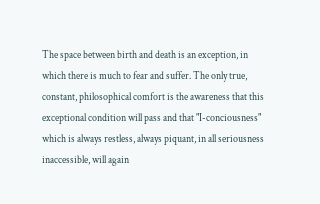The space between birth and death is an exception, in which there is much to fear and suffer. The only true, constant, philosophical comfort is the awareness that this exceptional condition will pass and that "I-conciousness" which is always restless, always piquant, in all seriousness inaccessible, will again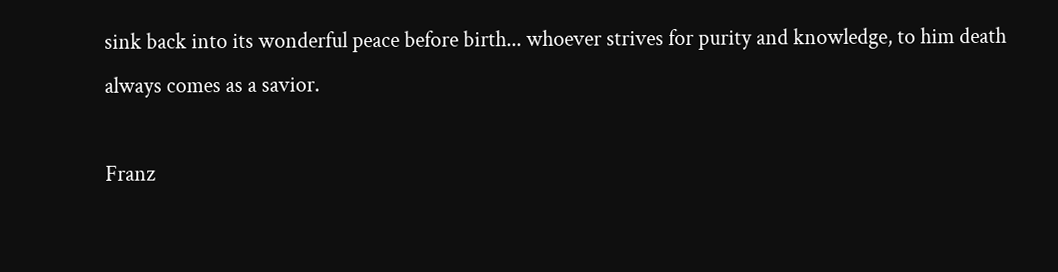sink back into its wonderful peace before birth... whoever strives for purity and knowledge, to him death always comes as a savior.

Franz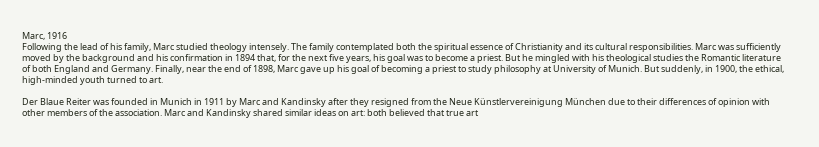Marc, 1916
Following the lead of his family, Marc studied theology intensely. The family contemplated both the spiritual essence of Christianity and its cultural responsibilities. Marc was sufficiently moved by the background and his confirmation in 1894 that, for the next five years, his goal was to become a priest. But he mingled with his theological studies the Romantic literature of both England and Germany. Finally, near the end of 1898, Marc gave up his goal of becoming a priest to study philosophy at University of Munich. But suddenly, in 1900, the ethical, high-minded youth turned to art.

Der Blaue Reiter was founded in Munich in 1911 by Marc and Kandinsky after they resigned from the Neue Künstlervereinigung München due to their differences of opinion with other members of the association. Marc and Kandinsky shared similar ideas on art: both believed that true art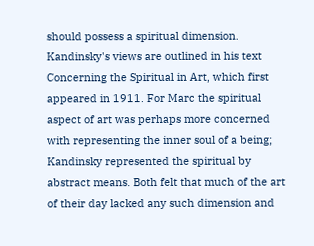should possess a spiritual dimension. Kandinsky's views are outlined in his text Concerning the Spiritual in Art, which first appeared in 1911. For Marc the spiritual aspect of art was perhaps more concerned with representing the inner soul of a being; Kandinsky represented the spiritual by abstract means. Both felt that much of the art of their day lacked any such dimension and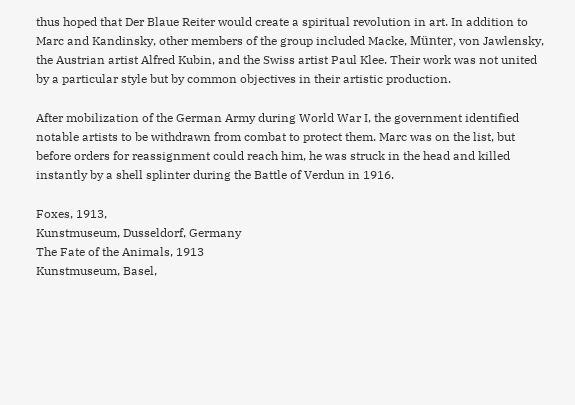thus hoped that Der Blaue Reiter would create a spiritual revolution in art. In addition to Marc and Kandinsky, other members of the group included Macke, Münter, von Jawlensky, the Austrian artist Alfred Kubin, and the Swiss artist Paul Klee. Their work was not united by a particular style but by common objectives in their artistic production.

After mobilization of the German Army during World War I, the government identified notable artists to be withdrawn from combat to protect them. Marc was on the list, but before orders for reassignment could reach him, he was struck in the head and killed instantly by a shell splinter during the Battle of Verdun in 1916.

Foxes, 1913,
Kunstmuseum, Dusseldorf, Germany
The Fate of the Animals, 1913
Kunstmuseum, Basel,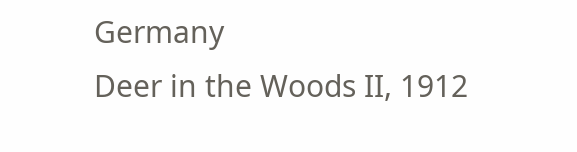Germany
Deer in the Woods II, 1912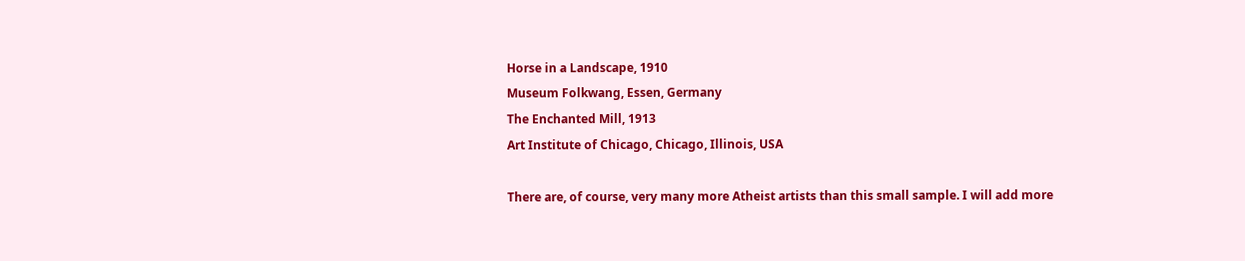Horse in a Landscape, 1910
Museum Folkwang, Essen, Germany
The Enchanted Mill, 1913
Art Institute of Chicago, Chicago, Illinois, USA

There are, of course, very many more Atheist artists than this small sample. I will add more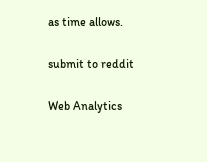as time allows.

submit to reddit

Web Analytics